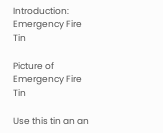Introduction: Emergency Fire Tin

Picture of Emergency Fire Tin

Use this tin an an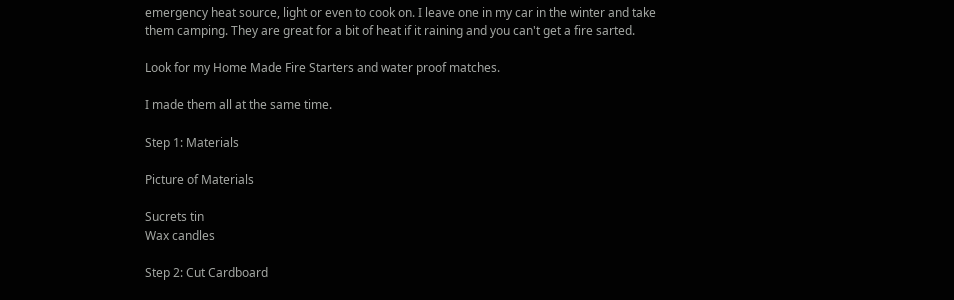emergency heat source, light or even to cook on. I leave one in my car in the winter and take them camping. They are great for a bit of heat if it raining and you can't get a fire sarted.

Look for my Home Made Fire Starters and water proof matches.

I made them all at the same time.

Step 1: Materials

Picture of Materials

Sucrets tin
Wax candles

Step 2: Cut Cardboard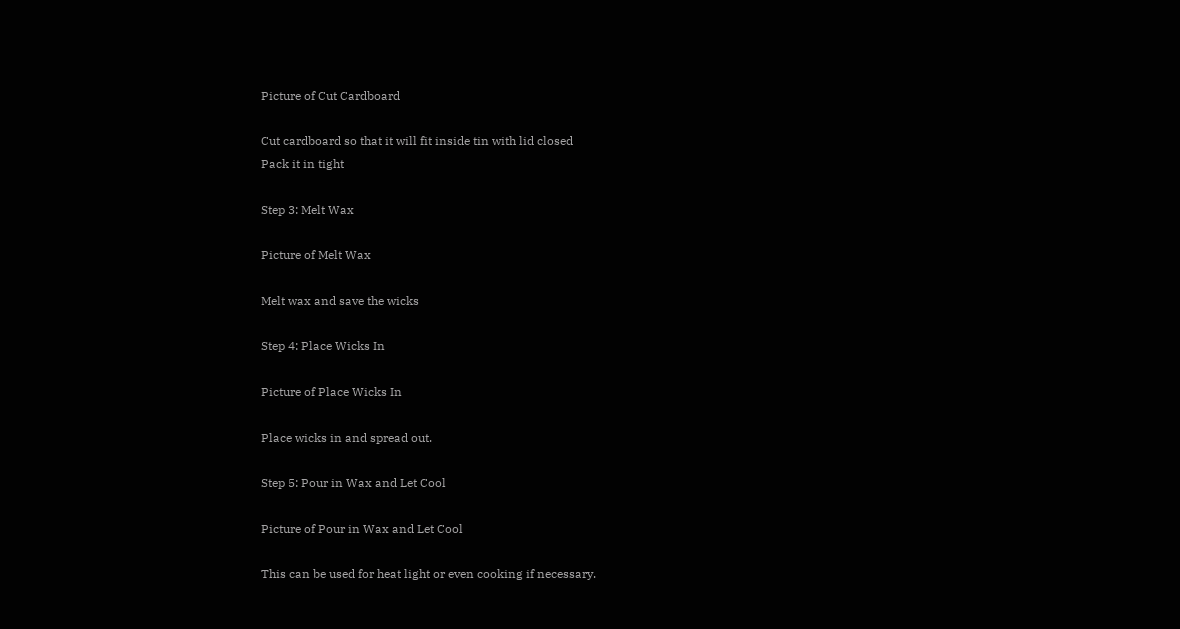Picture of Cut Cardboard

Cut cardboard so that it will fit inside tin with lid closed
Pack it in tight

Step 3: Melt Wax

Picture of Melt Wax

Melt wax and save the wicks

Step 4: Place Wicks In

Picture of Place Wicks In

Place wicks in and spread out.

Step 5: Pour in Wax and Let Cool

Picture of Pour in Wax and Let Cool

This can be used for heat light or even cooking if necessary.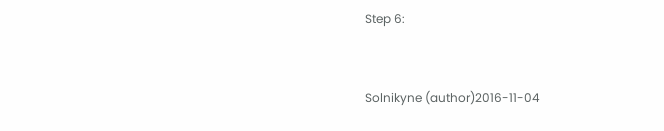Step 6:


Solnikyne (author)2016-11-04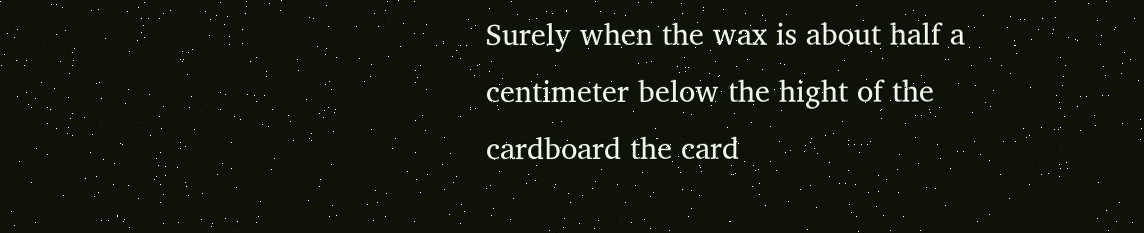Surely when the wax is about half a centimeter below the hight of the cardboard the card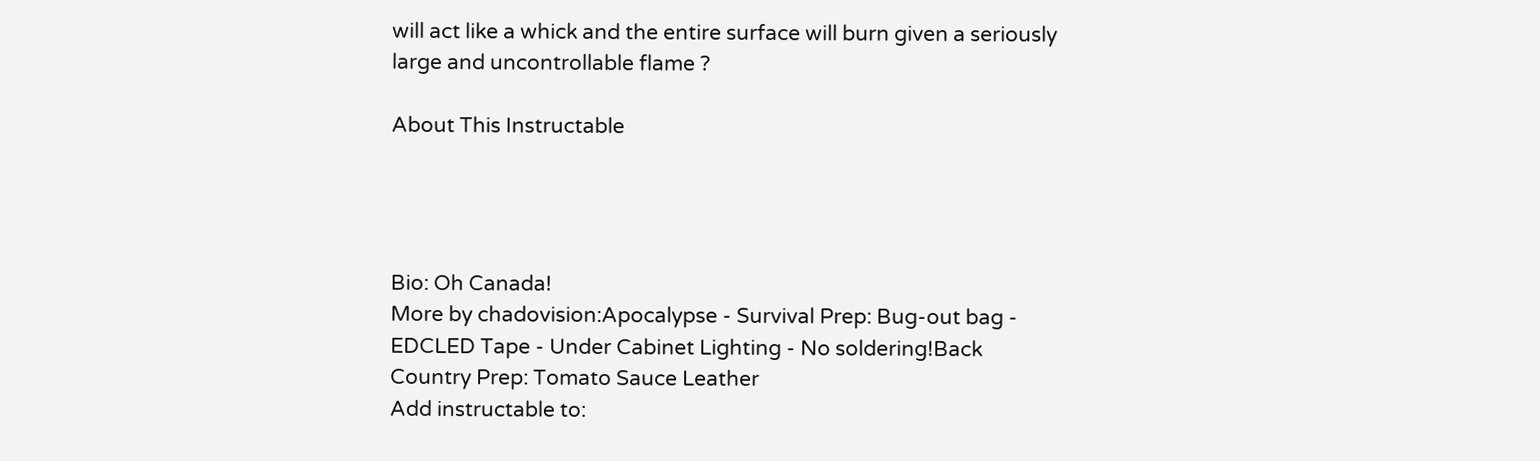will act like a whick and the entire surface will burn given a seriously large and uncontrollable flame ?

About This Instructable




Bio: Oh Canada!
More by chadovision:Apocalypse - Survival Prep: Bug-out bag - EDCLED Tape - Under Cabinet Lighting - No soldering!Back Country Prep: Tomato Sauce Leather
Add instructable to: